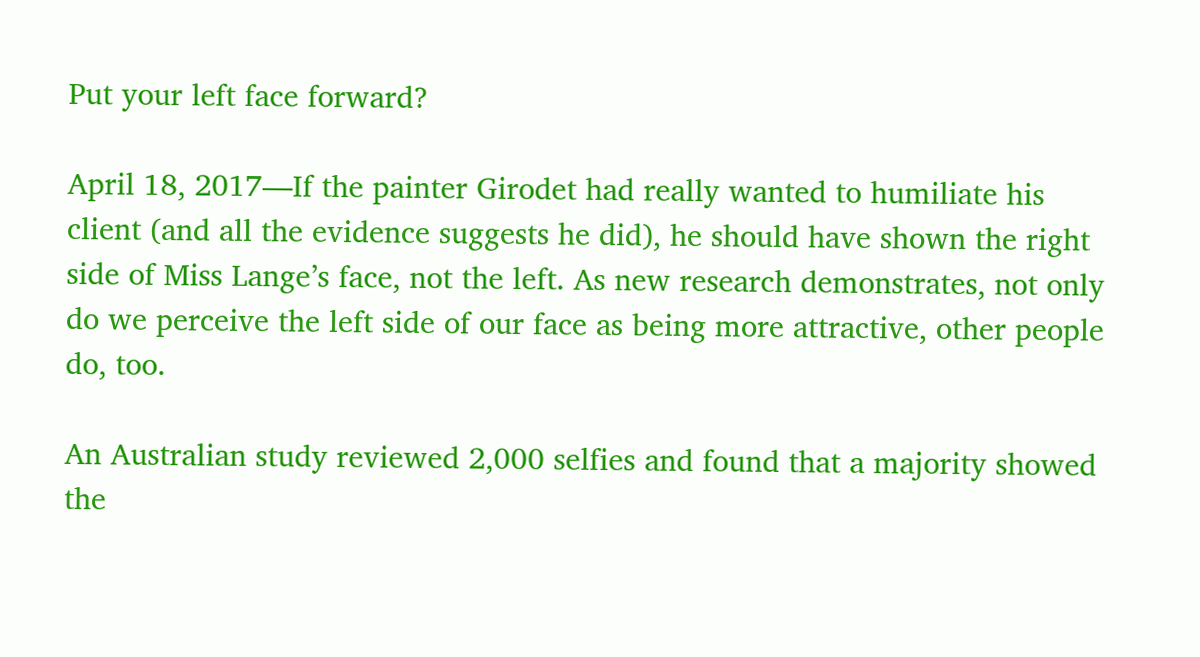Put your left face forward?

April 18, 2017—If the painter Girodet had really wanted to humiliate his client (and all the evidence suggests he did), he should have shown the right side of Miss Lange’s face, not the left. As new research demonstrates, not only do we perceive the left side of our face as being more attractive, other people do, too.

An Australian study reviewed 2,000 selfies and found that a majority showed the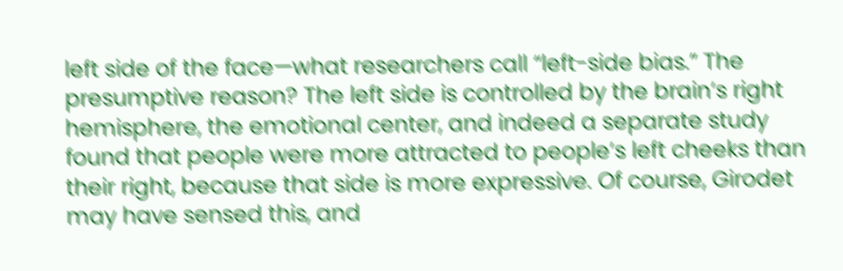left side of the face—what researchers call “left-side bias.” The presumptive reason? The left side is controlled by the brain’s right hemisphere, the emotional center, and indeed a separate study found that people were more attracted to people’s left cheeks than their right, because that side is more expressive. Of course, Girodet may have sensed this, and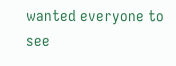wanted everyone to see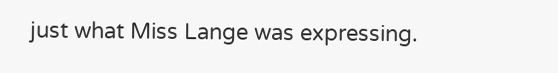just what Miss Lange was expressing.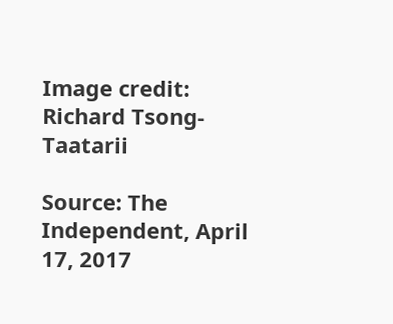Image credit: Richard Tsong-Taatarii

Source: The Independent, April 17, 2017